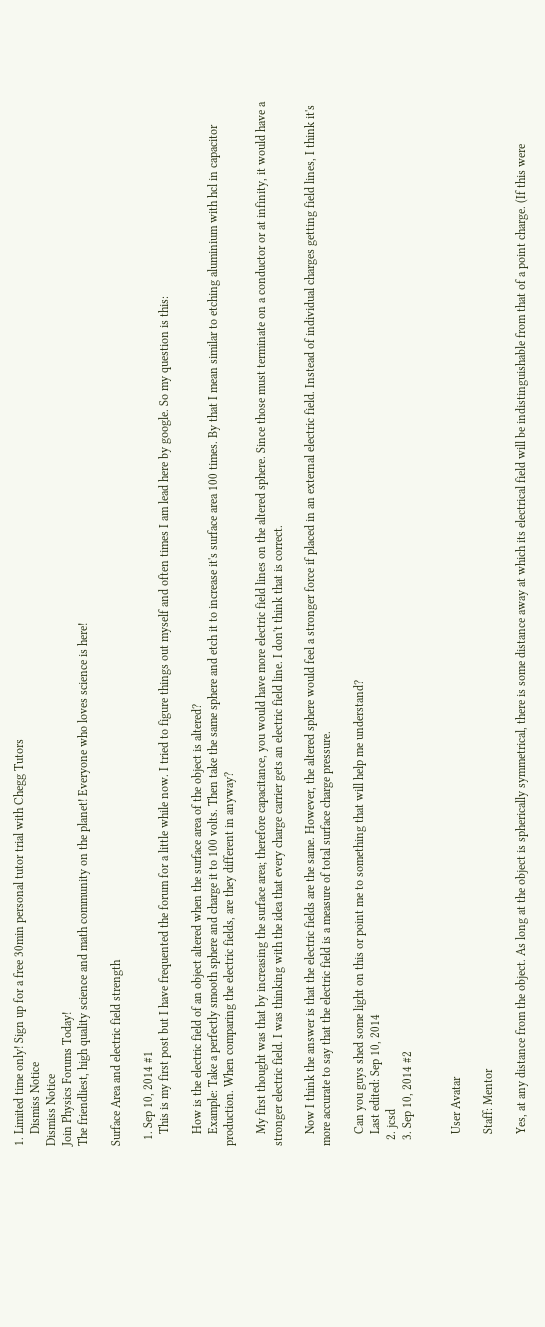1. Limited time only! Sign up for a free 30min personal tutor trial with Chegg Tutors
    Dismiss Notice
Dismiss Notice
Join Physics Forums Today!
The friendliest, high quality science and math community on the planet! Everyone who loves science is here!

Surface Area and electric field strength

  1. Sep 10, 2014 #1
    This is my first post but I have frequented the forum for a little while now. I tried to figure things out myself and often times I am lead here by google. So my question is this:

    How is the electric field of an object altered when the surface area of the object is altered?
    Example: Take a perfectly smooth sphere and charge it to 100 volts. Then take the same sphere and etch it to increase it's surface area 100 times. By that I mean similar to etching aluminium with hcl in capacitor production. When comparing the electric fields, are they different in anyway?

    My first thought was that by increasing the surface area; therefore capacitance, you would have more electric field lines on the altered sphere. Since those must terminate on a conductor or at infinity, it would have a stronger electric field. I was thinking with the idea that every charge carrier gets an electric field line. I don't think that is correct.

    Now I think the answer is that the electric fields are the same. However, the altered sphere would feel a stronger force if placed in an external electric field. Instead of individual charges getting field lines, I think it's more accurate to say that the electric field is a measure of total surface charge pressure.

    Can you guys shed some light on this or point me to something that will help me understand?
    Last edited: Sep 10, 2014
  2. jcsd
  3. Sep 10, 2014 #2


    User Avatar

    Staff: Mentor

    Yes, at any distance from the object. As long at the object is spherically symmetrical, there is some distance away at which its electrical field will be indistinguishable from that of a point charge. (If this were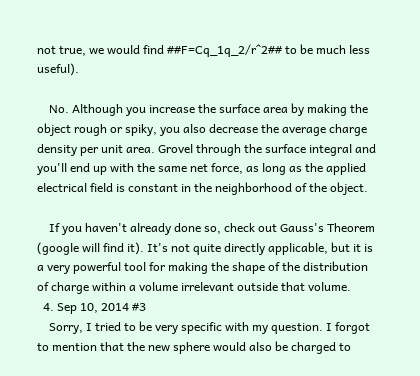not true, we would find ##F=Cq_1q_2/r^2## to be much less useful).

    No. Although you increase the surface area by making the object rough or spiky, you also decrease the average charge density per unit area. Grovel through the surface integral and you'll end up with the same net force, as long as the applied electrical field is constant in the neighborhood of the object.

    If you haven't already done so, check out Gauss's Theorem (google will find it). It's not quite directly applicable, but it is a very powerful tool for making the shape of the distribution of charge within a volume irrelevant outside that volume.
  4. Sep 10, 2014 #3
    Sorry, I tried to be very specific with my question. I forgot to mention that the new sphere would also be charged to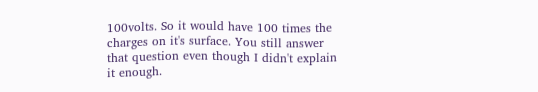100volts. So it would have 100 times the charges on it's surface. You still answer that question even though I didn't explain it enough.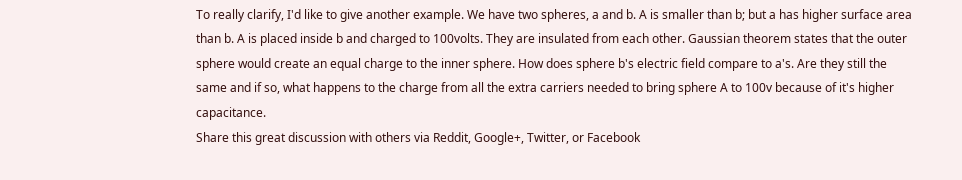To really clarify, I'd like to give another example. We have two spheres, a and b. A is smaller than b; but a has higher surface area than b. A is placed inside b and charged to 100volts. They are insulated from each other. Gaussian theorem states that the outer sphere would create an equal charge to the inner sphere. How does sphere b's electric field compare to a's. Are they still the same and if so, what happens to the charge from all the extra carriers needed to bring sphere A to 100v because of it's higher capacitance.
Share this great discussion with others via Reddit, Google+, Twitter, or Facebook